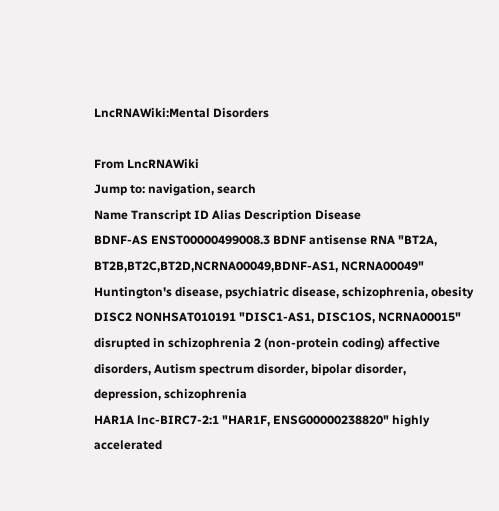LncRNAWiki:Mental Disorders

From LncRNAWiki
Jump to: navigation, search
Name Transcript ID Alias Description Disease
BDNF-AS ENST00000499008.3 BDNF antisense RNA "BT2A, BT2B,BT2C,BT2D,NCRNA00049,BDNF-AS1, NCRNA00049" Huntington's disease, psychiatric disease, schizophrenia, obesity
DISC2 NONHSAT010191 "DISC1-AS1, DISC1OS, NCRNA00015" disrupted in schizophrenia 2 (non-protein coding) affective disorders, Autism spectrum disorder, bipolar disorder, depression, schizophrenia
HAR1A lnc-BIRC7-2:1 "HAR1F, ENSG00000238820" highly accelerated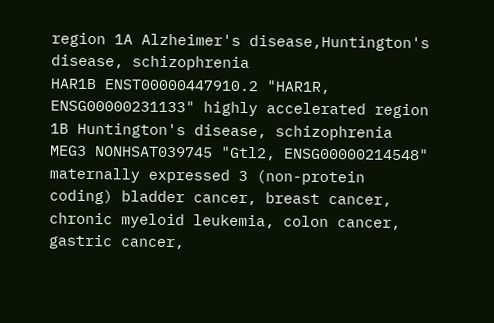region 1A Alzheimer's disease,Huntington's disease, schizophrenia
HAR1B ENST00000447910.2 "HAR1R, ENSG00000231133" highly accelerated region 1B Huntington's disease, schizophrenia
MEG3 NONHSAT039745 "Gtl2, ENSG00000214548" maternally expressed 3 (non-protein coding) bladder cancer, breast cancer, chronic myeloid leukemia, colon cancer, gastric cancer,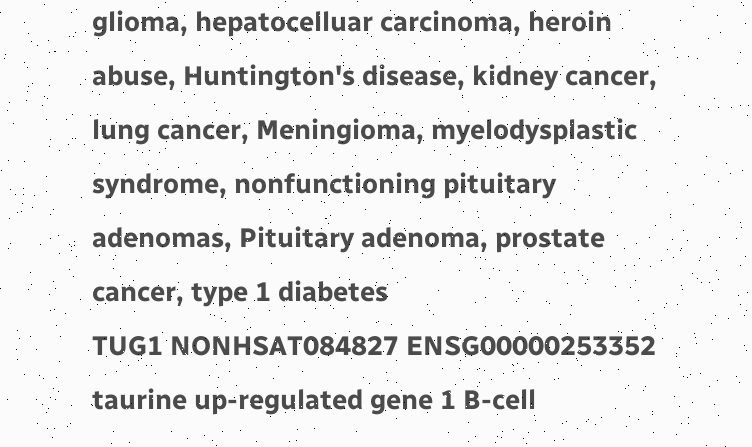glioma, hepatocelluar carcinoma, heroin abuse, Huntington's disease, kidney cancer, lung cancer, Meningioma, myelodysplastic syndrome, nonfunctioning pituitary adenomas, Pituitary adenoma, prostate cancer, type 1 diabetes
TUG1 NONHSAT084827 ENSG00000253352 taurine up-regulated gene 1 B-cell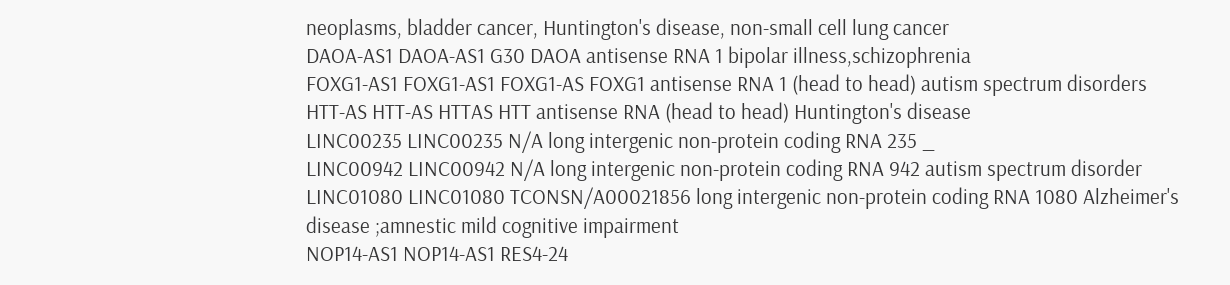neoplasms, bladder cancer, Huntington's disease, non-small cell lung cancer
DAOA-AS1 DAOA-AS1 G30 DAOA antisense RNA 1 bipolar illness,schizophrenia
FOXG1-AS1 FOXG1-AS1 FOXG1-AS FOXG1 antisense RNA 1 (head to head) autism spectrum disorders
HTT-AS HTT-AS HTTAS HTT antisense RNA (head to head) Huntington's disease
LINC00235 LINC00235 N/A long intergenic non-protein coding RNA 235 _
LINC00942 LINC00942 N/A long intergenic non-protein coding RNA 942 autism spectrum disorder
LINC01080 LINC01080 TCONSN/A00021856 long intergenic non-protein coding RNA 1080 Alzheimer's disease ;amnestic mild cognitive impairment
NOP14-AS1 NOP14-AS1 RES4-24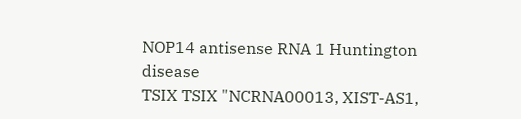NOP14 antisense RNA 1 Huntington disease
TSIX TSIX "NCRNA00013, XIST-AS1,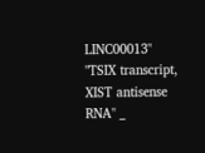LINC00013" "TSIX transcript, XIST antisense RNA" _